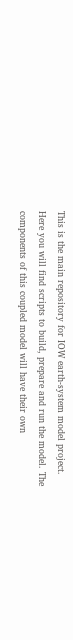This is the main repository for IOW earth-system model project. Here you will find scripts to build, prepare and run the model. The components of this coupled model will have their own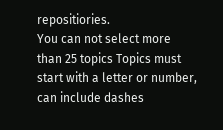repositiories.
You can not select more than 25 topics Topics must start with a letter or number, can include dashes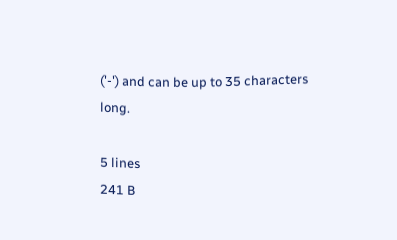('-') and can be up to 35 characters long.

5 lines
241 B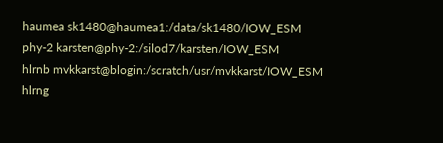haumea sk1480@haumea1:/data/sk1480/IOW_ESM
phy-2 karsten@phy-2:/silod7/karsten/IOW_ESM
hlrnb mvkkarst@blogin:/scratch/usr/mvkkarst/IOW_ESM
hlrng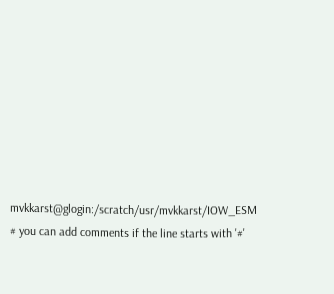mvkkarst@glogin:/scratch/usr/mvkkarst/IOW_ESM
# you can add comments if the line starts with '#'